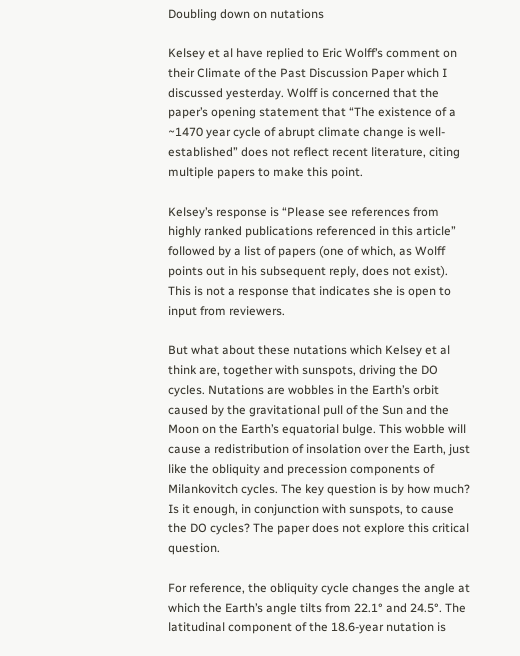Doubling down on nutations

Kelsey et al have replied to Eric Wolff’s comment on their Climate of the Past Discussion Paper which I discussed yesterday. Wolff is concerned that the paper’s opening statement that “The existence of a ~1470 year cycle of abrupt climate change is well-established” does not reflect recent literature, citing multiple papers to make this point.

Kelsey’s response is “Please see references from highly ranked publications referenced in this article” followed by a list of papers (one of which, as Wolff points out in his subsequent reply, does not exist). This is not a response that indicates she is open to input from reviewers.

But what about these nutations which Kelsey et al think are, together with sunspots, driving the DO cycles. Nutations are wobbles in the Earth’s orbit caused by the gravitational pull of the Sun and the Moon on the Earth’s equatorial bulge. This wobble will cause a redistribution of insolation over the Earth, just like the obliquity and precession components of Milankovitch cycles. The key question is by how much? Is it enough, in conjunction with sunspots, to cause the DO cycles? The paper does not explore this critical question.

For reference, the obliquity cycle changes the angle at which the Earth’s angle tilts from 22.1° and 24.5°. The latitudinal component of the 18.6-year nutation is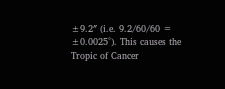±9.2″ (i.e. 9.2/60/60 = ±0.0025°). This causes the Tropic of Cancer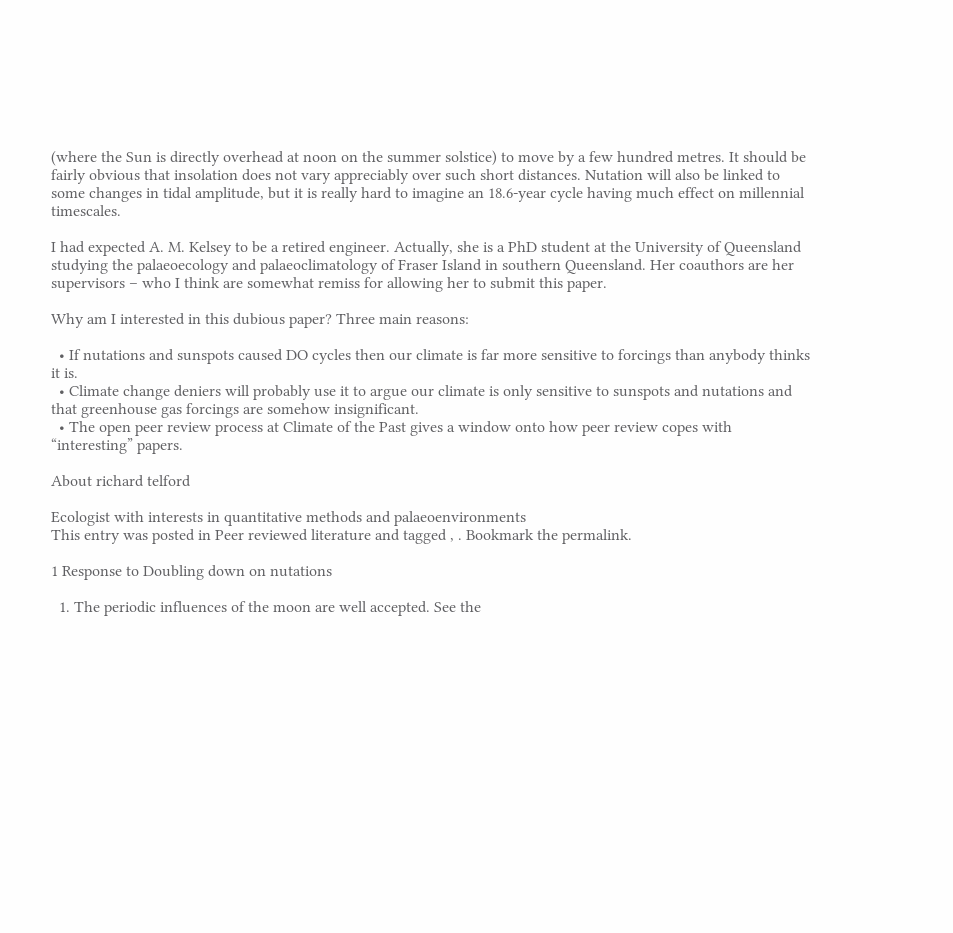(where the Sun is directly overhead at noon on the summer solstice) to move by a few hundred metres. It should be fairly obvious that insolation does not vary appreciably over such short distances. Nutation will also be linked to some changes in tidal amplitude, but it is really hard to imagine an 18.6-year cycle having much effect on millennial timescales.

I had expected A. M. Kelsey to be a retired engineer. Actually, she is a PhD student at the University of Queensland studying the palaeoecology and palaeoclimatology of Fraser Island in southern Queensland. Her coauthors are her supervisors – who I think are somewhat remiss for allowing her to submit this paper.

Why am I interested in this dubious paper? Three main reasons:

  • If nutations and sunspots caused DO cycles then our climate is far more sensitive to forcings than anybody thinks it is.
  • Climate change deniers will probably use it to argue our climate is only sensitive to sunspots and nutations and that greenhouse gas forcings are somehow insignificant.
  • The open peer review process at Climate of the Past gives a window onto how peer review copes with “interesting” papers.

About richard telford

Ecologist with interests in quantitative methods and palaeoenvironments
This entry was posted in Peer reviewed literature and tagged , . Bookmark the permalink.

1 Response to Doubling down on nutations

  1. The periodic influences of the moon are well accepted. See the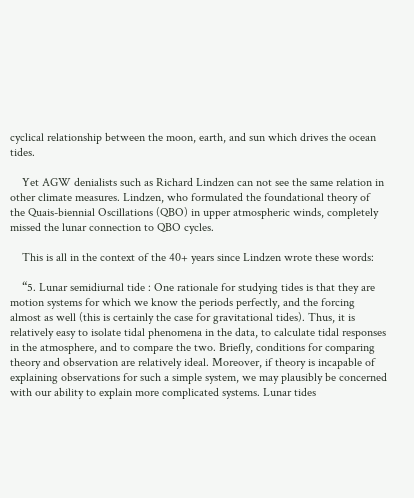cyclical relationship between the moon, earth, and sun which drives the ocean tides.

    Yet AGW denialists such as Richard Lindzen can not see the same relation in other climate measures. Lindzen, who formulated the foundational theory of the Quais-biennial Oscillations (QBO) in upper atmospheric winds, completely missed the lunar connection to QBO cycles.

    This is all in the context of the 40+ years since Lindzen wrote these words:

    “5. Lunar semidiurnal tide : One rationale for studying tides is that they are motion systems for which we know the periods perfectly, and the forcing almost as well (this is certainly the case for gravitational tides). Thus, it is relatively easy to isolate tidal phenomena in the data, to calculate tidal responses in the atmosphere, and to compare the two. Briefly, conditions for comparing theory and observation are relatively ideal. Moreover, if theory is incapable of explaining observations for such a simple system, we may plausibly be concerned with our ability to explain more complicated systems. Lunar tides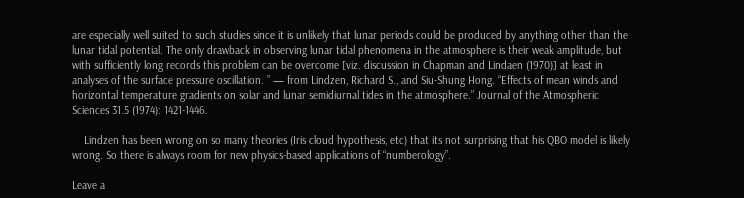are especially well suited to such studies since it is unlikely that lunar periods could be produced by anything other than the lunar tidal potential. The only drawback in observing lunar tidal phenomena in the atmosphere is their weak amplitude, but with sufficiently long records this problem can be overcome [viz. discussion in Chapman and Lindaen (1970)] at least in analyses of the surface pressure oscillation. ” — from Lindzen, Richard S., and Siu-Shung Hong. “Effects of mean winds and horizontal temperature gradients on solar and lunar semidiurnal tides in the atmosphere.” Journal of the Atmospheric Sciences 31.5 (1974): 1421-1446.

    Lindzen has been wrong on so many theories (Iris cloud hypothesis, etc) that its not surprising that his QBO model is likely wrong. So there is always room for new physics-based applications of “numberology”.

Leave a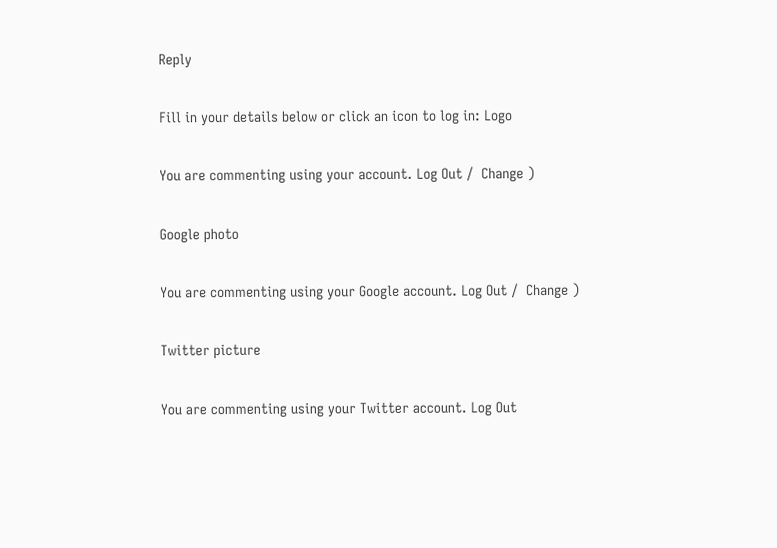Reply

Fill in your details below or click an icon to log in: Logo

You are commenting using your account. Log Out /  Change )

Google photo

You are commenting using your Google account. Log Out /  Change )

Twitter picture

You are commenting using your Twitter account. Log Out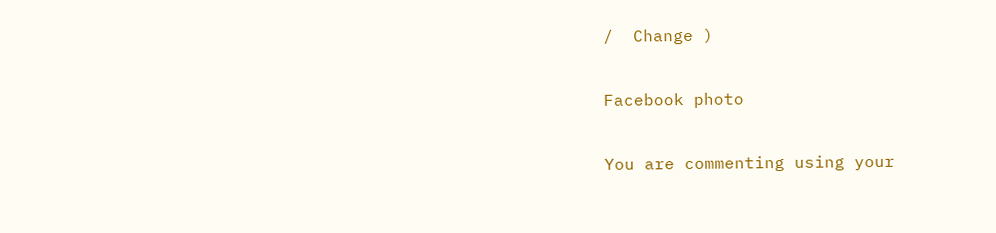/  Change )

Facebook photo

You are commenting using your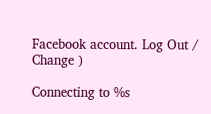Facebook account. Log Out /  Change )

Connecting to %s